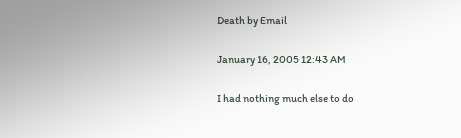Death by Email

January 16, 2005 12:43 AM

I had nothing much else to do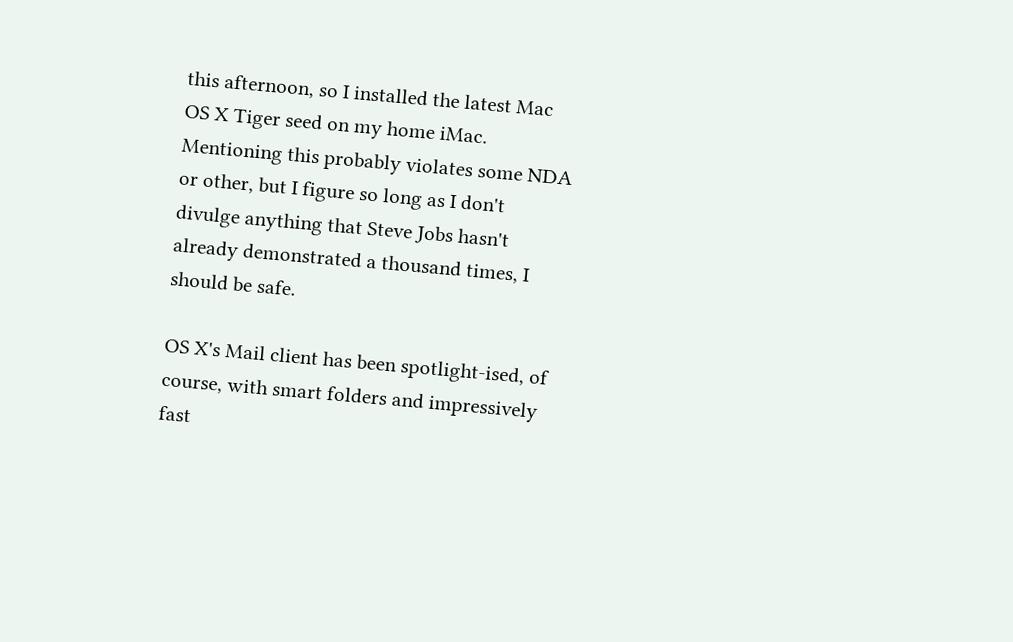this afternoon, so I installed the latest Mac OS X Tiger seed on my home iMac. Mentioning this probably violates some NDA or other, but I figure so long as I don't divulge anything that Steve Jobs hasn't already demonstrated a thousand times, I should be safe.

OS X's Mail client has been spotlight-ised, of course, with smart folders and impressively fast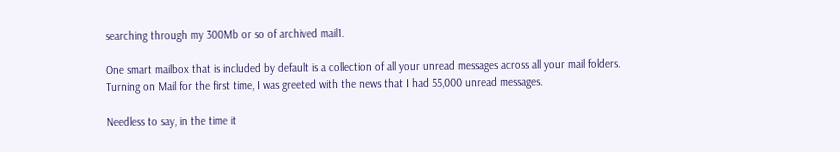searching through my 300Mb or so of archived mail1.

One smart mailbox that is included by default is a collection of all your unread messages across all your mail folders. Turning on Mail for the first time, I was greeted with the news that I had 55,000 unread messages.

Needless to say, in the time it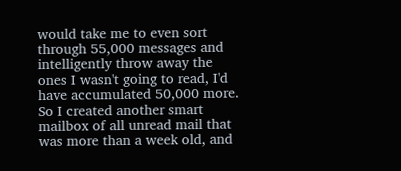would take me to even sort through 55,000 messages and intelligently throw away the ones I wasn't going to read, I'd have accumulated 50,000 more. So I created another smart mailbox of all unread mail that was more than a week old, and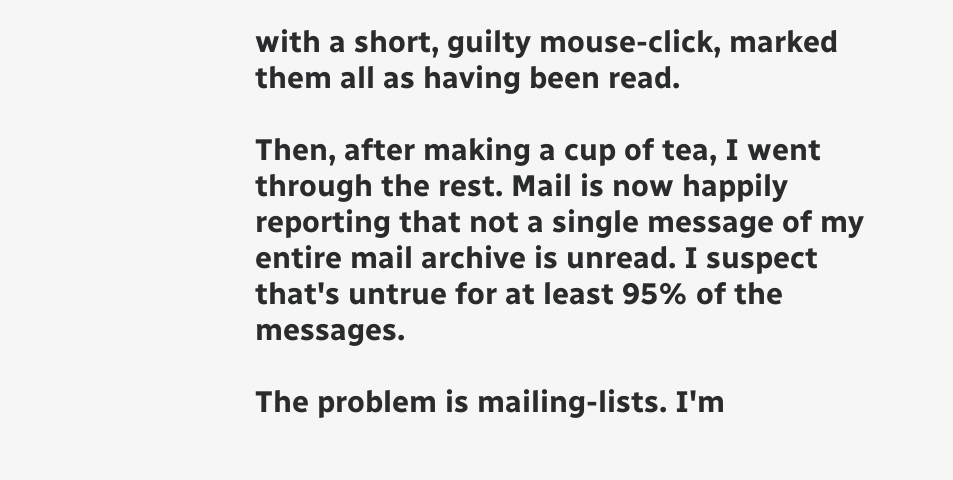with a short, guilty mouse-click, marked them all as having been read.

Then, after making a cup of tea, I went through the rest. Mail is now happily reporting that not a single message of my entire mail archive is unread. I suspect that's untrue for at least 95% of the messages.

The problem is mailing-lists. I'm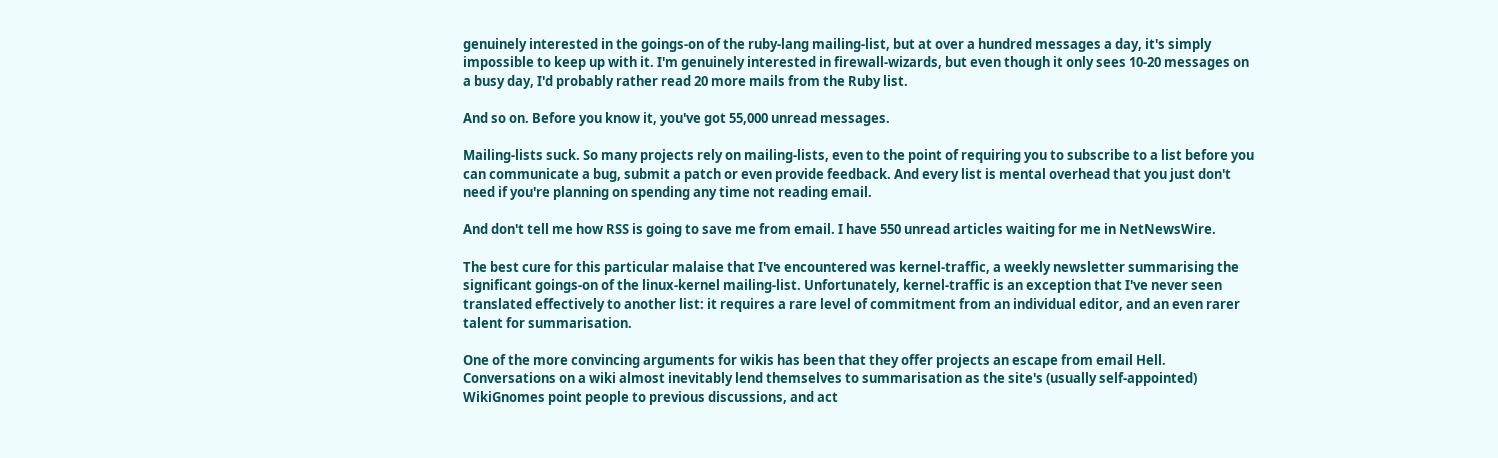genuinely interested in the goings-on of the ruby-lang mailing-list, but at over a hundred messages a day, it's simply impossible to keep up with it. I'm genuinely interested in firewall-wizards, but even though it only sees 10-20 messages on a busy day, I'd probably rather read 20 more mails from the Ruby list.

And so on. Before you know it, you've got 55,000 unread messages.

Mailing-lists suck. So many projects rely on mailing-lists, even to the point of requiring you to subscribe to a list before you can communicate a bug, submit a patch or even provide feedback. And every list is mental overhead that you just don't need if you're planning on spending any time not reading email.

And don't tell me how RSS is going to save me from email. I have 550 unread articles waiting for me in NetNewsWire.

The best cure for this particular malaise that I've encountered was kernel-traffic, a weekly newsletter summarising the significant goings-on of the linux-kernel mailing-list. Unfortunately, kernel-traffic is an exception that I've never seen translated effectively to another list: it requires a rare level of commitment from an individual editor, and an even rarer talent for summarisation.

One of the more convincing arguments for wikis has been that they offer projects an escape from email Hell. Conversations on a wiki almost inevitably lend themselves to summarisation as the site's (usually self-appointed) WikiGnomes point people to previous discussions, and act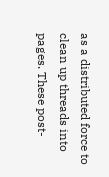as a distributed force to clean up threads into pages. These post-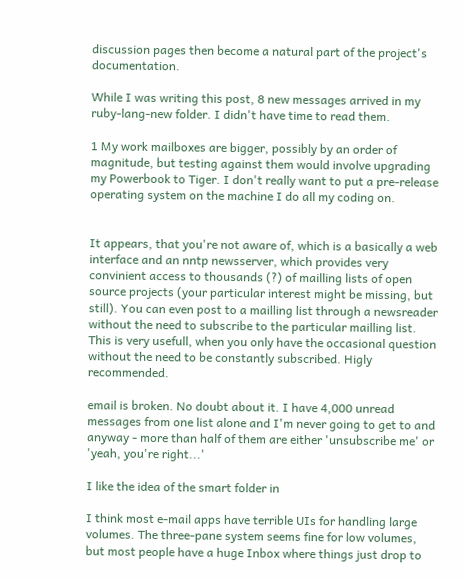discussion pages then become a natural part of the project's documentation.

While I was writing this post, 8 new messages arrived in my ruby-lang-new folder. I didn't have time to read them.

1 My work mailboxes are bigger, possibly by an order of magnitude, but testing against them would involve upgrading my Powerbook to Tiger. I don't really want to put a pre-release operating system on the machine I do all my coding on.


It appears, that you're not aware of, which is a basically a web interface and an nntp newsserver, which provides very convinient access to thousands (?) of mailling lists of open source projects (your particular interest might be missing, but still). You can even post to a mailling list through a newsreader without the need to subscribe to the particular mailling list. This is very usefull, when you only have the occasional question without the need to be constantly subscribed. Higly recommended.

email is broken. No doubt about it. I have 4,000 unread messages from one list alone and I'm never going to get to and anyway - more than half of them are either 'unsubscribe me' or 'yeah, you're right...'

I like the idea of the smart folder in

I think most e-mail apps have terrible UIs for handling large volumes. The three-pane system seems fine for low volumes, but most people have a huge Inbox where things just drop to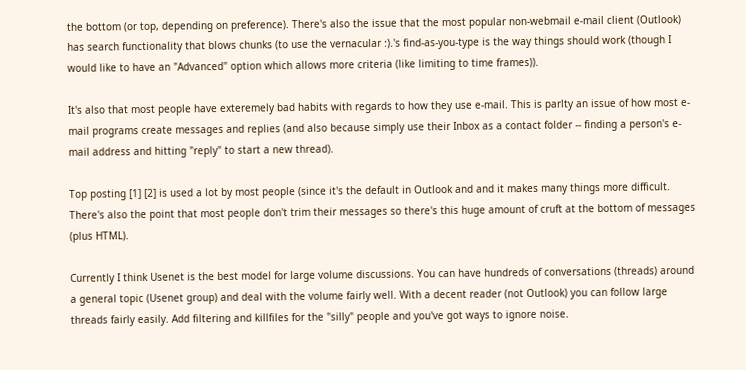the bottom (or top, depending on preference). There's also the issue that the most popular non-webmail e-mail client (Outlook) has search functionality that blows chunks (to use the vernacular :).'s find-as-you-type is the way things should work (though I would like to have an "Advanced" option which allows more criteria (like limiting to time frames)).

It's also that most people have exteremely bad habits with regards to how they use e-mail. This is parlty an issue of how most e-mail programs create messages and replies (and also because simply use their Inbox as a contact folder -- finding a person's e-mail address and hitting "reply" to start a new thread).

Top posting [1] [2] is used a lot by most people (since it's the default in Outlook and and it makes many things more difficult. There's also the point that most people don't trim their messages so there's this huge amount of cruft at the bottom of messages (plus HTML).

Currently I think Usenet is the best model for large volume discussions. You can have hundreds of conversations (threads) around a general topic (Usenet group) and deal with the volume fairly well. With a decent reader (not Outlook) you can follow large threads fairly easily. Add filtering and killfiles for the "silly" people and you've got ways to ignore noise.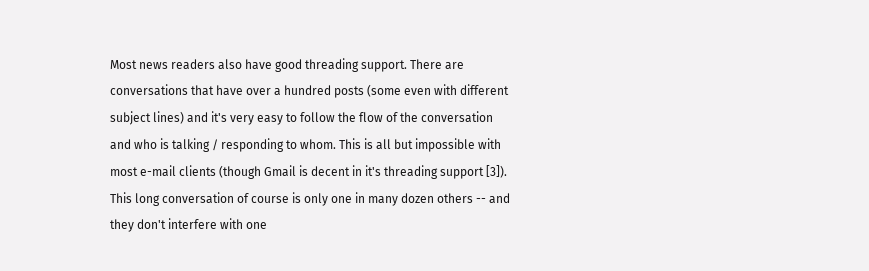Most news readers also have good threading support. There are conversations that have over a hundred posts (some even with different subject lines) and it's very easy to follow the flow of the conversation and who is talking / responding to whom. This is all but impossible with most e-mail clients (though Gmail is decent in it's threading support [3]). This long conversation of course is only one in many dozen others -- and they don't interfere with one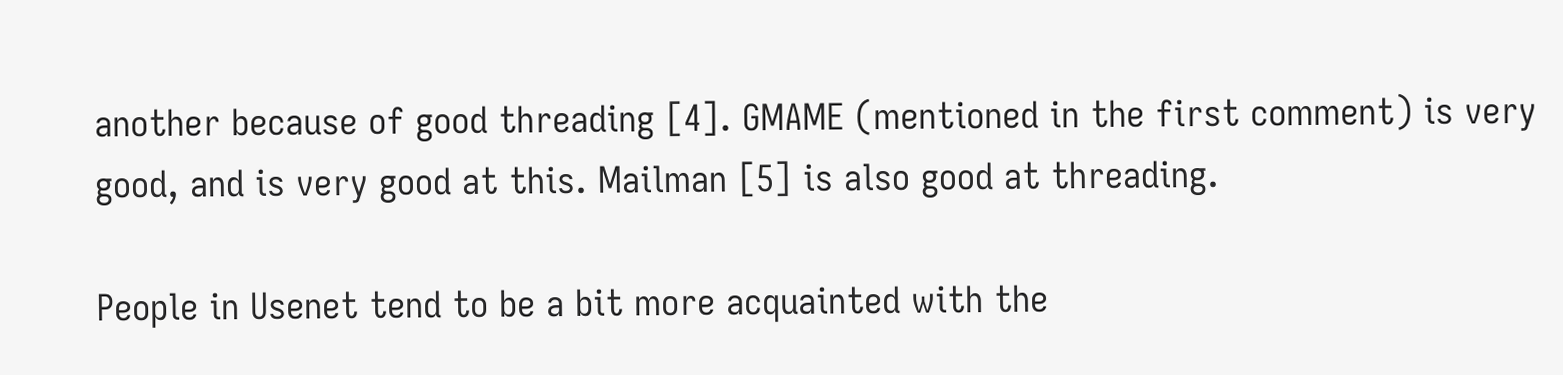another because of good threading [4]. GMAME (mentioned in the first comment) is very good, and is very good at this. Mailman [5] is also good at threading.

People in Usenet tend to be a bit more acquainted with the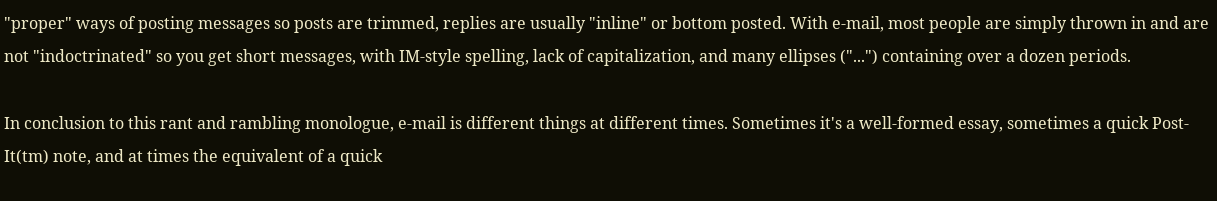"proper" ways of posting messages so posts are trimmed, replies are usually "inline" or bottom posted. With e-mail, most people are simply thrown in and are not "indoctrinated" so you get short messages, with IM-style spelling, lack of capitalization, and many ellipses ("...") containing over a dozen periods.

In conclusion to this rant and rambling monologue, e-mail is different things at different times. Sometimes it's a well-formed essay, sometimes a quick Post-It(tm) note, and at times the equivalent of a quick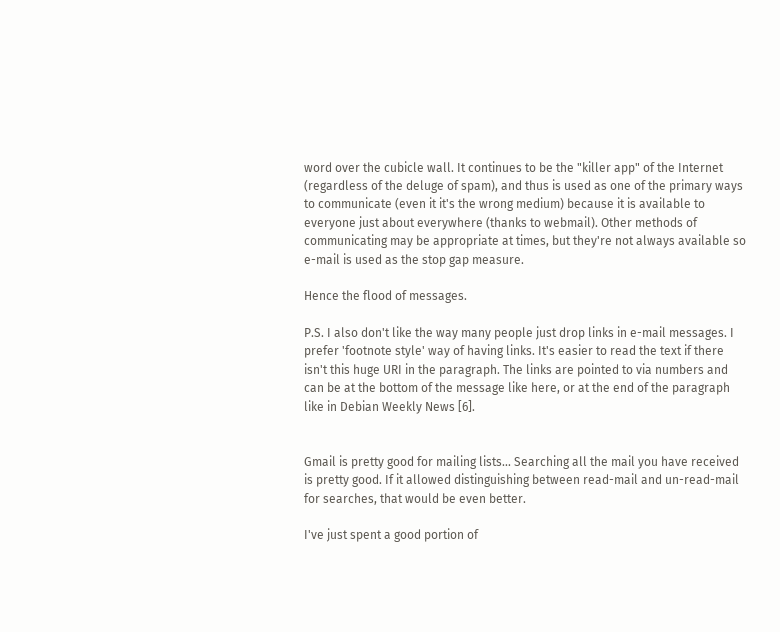word over the cubicle wall. It continues to be the "killer app" of the Internet (regardless of the deluge of spam), and thus is used as one of the primary ways to communicate (even it it's the wrong medium) because it is available to everyone just about everywhere (thanks to webmail). Other methods of communicating may be appropriate at times, but they're not always available so e-mail is used as the stop gap measure.

Hence the flood of messages.

P.S. I also don't like the way many people just drop links in e-mail messages. I prefer 'footnote style' way of having links. It's easier to read the text if there isn't this huge URI in the paragraph. The links are pointed to via numbers and can be at the bottom of the message like here, or at the end of the paragraph like in Debian Weekly News [6].


Gmail is pretty good for mailing lists... Searching all the mail you have received is pretty good. If it allowed distinguishing between read-mail and un-read-mail for searches, that would be even better.

I've just spent a good portion of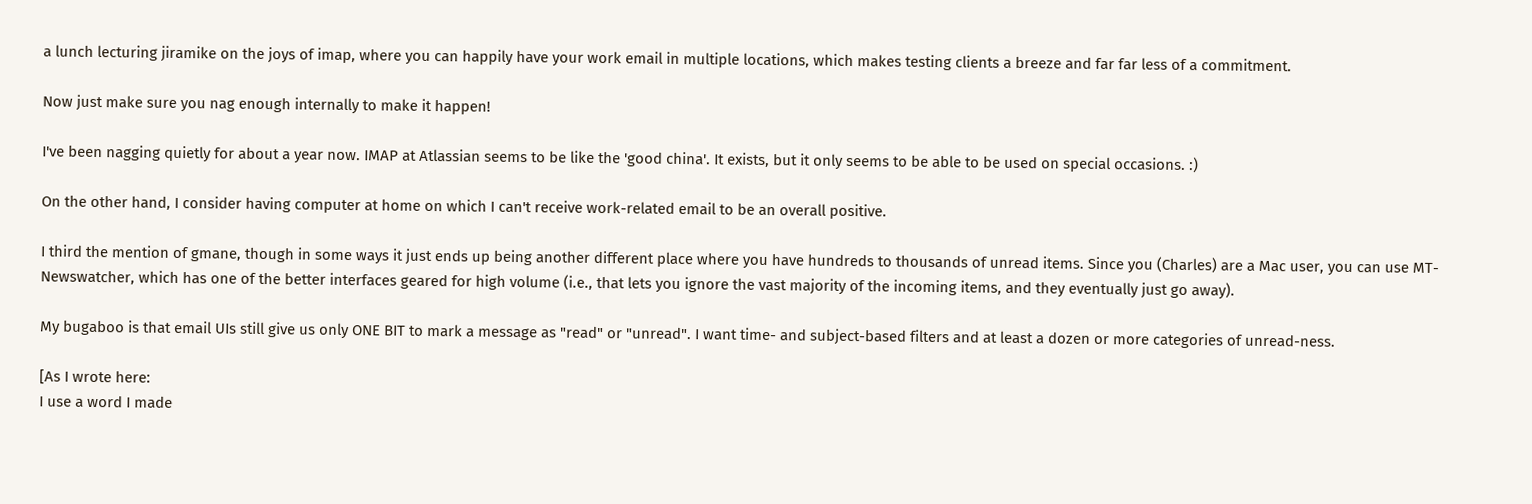a lunch lecturing jiramike on the joys of imap, where you can happily have your work email in multiple locations, which makes testing clients a breeze and far far less of a commitment.

Now just make sure you nag enough internally to make it happen!

I've been nagging quietly for about a year now. IMAP at Atlassian seems to be like the 'good china'. It exists, but it only seems to be able to be used on special occasions. :)

On the other hand, I consider having computer at home on which I can't receive work-related email to be an overall positive.

I third the mention of gmane, though in some ways it just ends up being another different place where you have hundreds to thousands of unread items. Since you (Charles) are a Mac user, you can use MT-Newswatcher, which has one of the better interfaces geared for high volume (i.e., that lets you ignore the vast majority of the incoming items, and they eventually just go away).

My bugaboo is that email UIs still give us only ONE BIT to mark a message as "read" or "unread". I want time- and subject-based filters and at least a dozen or more categories of unread-ness.

[As I wrote here:
I use a word I made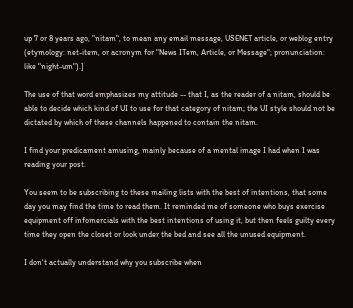up 7 or 8 years ago, "nitam", to mean any email message, USENET article, or weblog entry (etymology: net-item, or acronym for "News ITem, Article, or Message"; pronunciation: like "night-um").]

The use of that word emphasizes my attitude -- that I, as the reader of a nitam, should be able to decide which kind of UI to use for that category of nitam; the UI style should not be dictated by which of these channels happened to contain the nitam.

I find your predicament amusing, mainly because of a mental image I had when I was reading your post.

You seem to be subscribing to these mailing lists with the best of intentions, that some day you may find the time to read them. It reminded me of someone who buys exercise equipment off infomercials with the best intentions of using it, but then feels guilty every time they open the closet or look under the bed and see all the unused equipment.

I don't actually understand why you subscribe when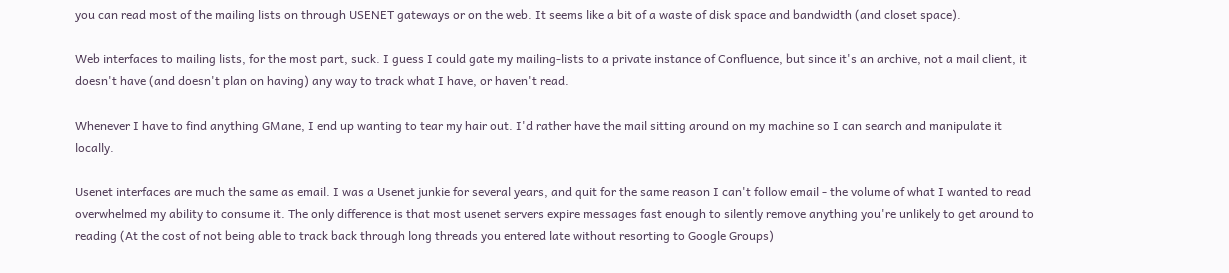you can read most of the mailing lists on through USENET gateways or on the web. It seems like a bit of a waste of disk space and bandwidth (and closet space).

Web interfaces to mailing lists, for the most part, suck. I guess I could gate my mailing-lists to a private instance of Confluence, but since it's an archive, not a mail client, it doesn't have (and doesn't plan on having) any way to track what I have, or haven't read.

Whenever I have to find anything GMane, I end up wanting to tear my hair out. I'd rather have the mail sitting around on my machine so I can search and manipulate it locally.

Usenet interfaces are much the same as email. I was a Usenet junkie for several years, and quit for the same reason I can't follow email - the volume of what I wanted to read overwhelmed my ability to consume it. The only difference is that most usenet servers expire messages fast enough to silently remove anything you're unlikely to get around to reading (At the cost of not being able to track back through long threads you entered late without resorting to Google Groups)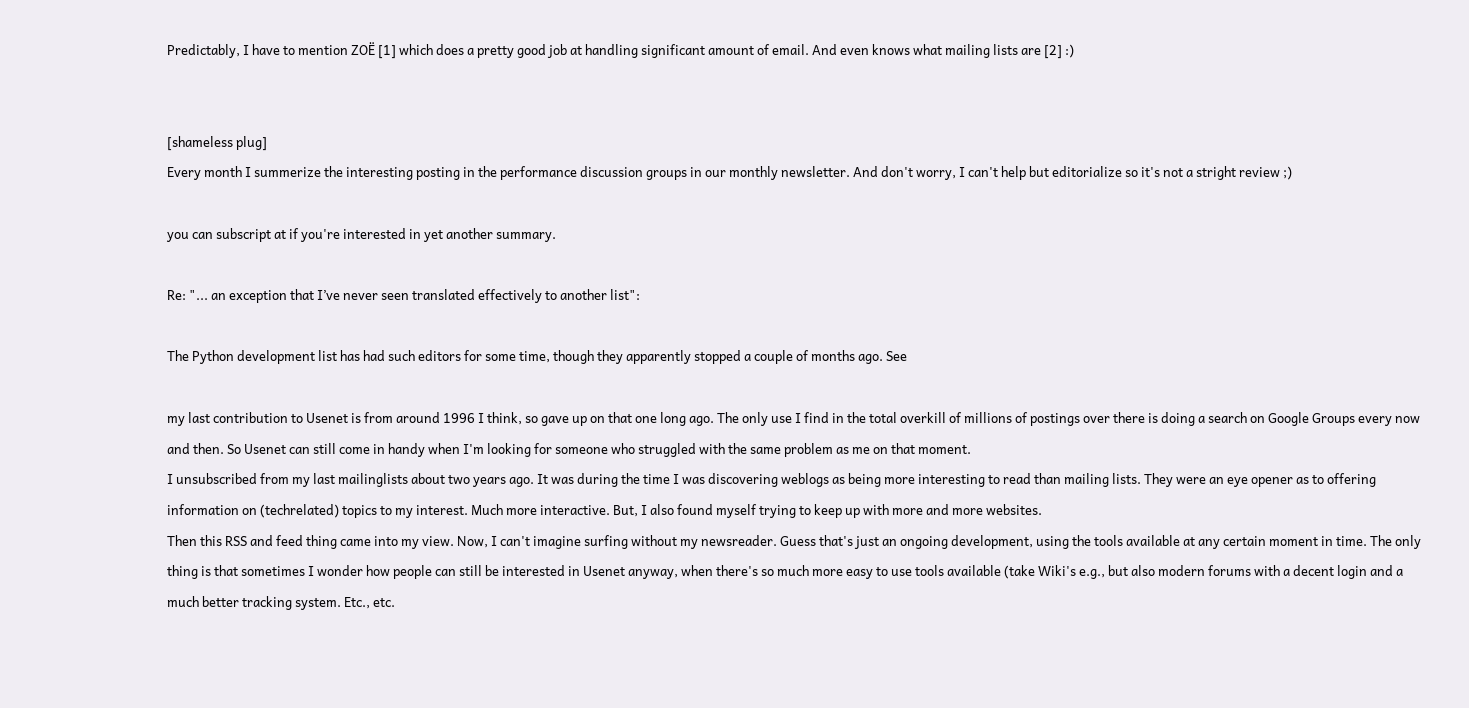Predictably, I have to mention ZOË [1] which does a pretty good job at handling significant amount of email. And even knows what mailing lists are [2] :)


[shameless plug]
Every month I summerize the interesting posting in the performance discussion groups in our monthly newsletter. And don't worry, I can't help but editorialize so it's not a stright review ;)

you can subscript at if you're interested in yet another summary.

Re: "... an exception that I’ve never seen translated effectively to another list":

The Python development list has had such editors for some time, though they apparently stopped a couple of months ago. See

my last contribution to Usenet is from around 1996 I think, so gave up on that one long ago. The only use I find in the total overkill of millions of postings over there is doing a search on Google Groups every now and then. So Usenet can still come in handy when I'm looking for someone who struggled with the same problem as me on that moment.
I unsubscribed from my last mailinglists about two years ago. It was during the time I was discovering weblogs as being more interesting to read than mailing lists. They were an eye opener as to offering information on (techrelated) topics to my interest. Much more interactive. But, I also found myself trying to keep up with more and more websites.
Then this RSS and feed thing came into my view. Now, I can't imagine surfing without my newsreader. Guess that's just an ongoing development, using the tools available at any certain moment in time. The only thing is that sometimes I wonder how people can still be interested in Usenet anyway, when there's so much more easy to use tools available (take Wiki's e.g., but also modern forums with a decent login and a much better tracking system. Etc., etc.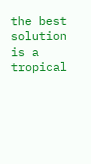the best solution is a tropical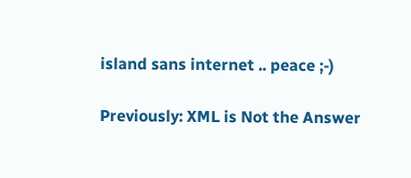island sans internet .. peace ;-)

Previously: XML is Not the Answer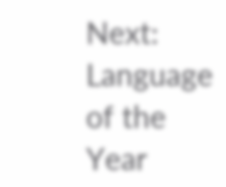Next: Language of the Year